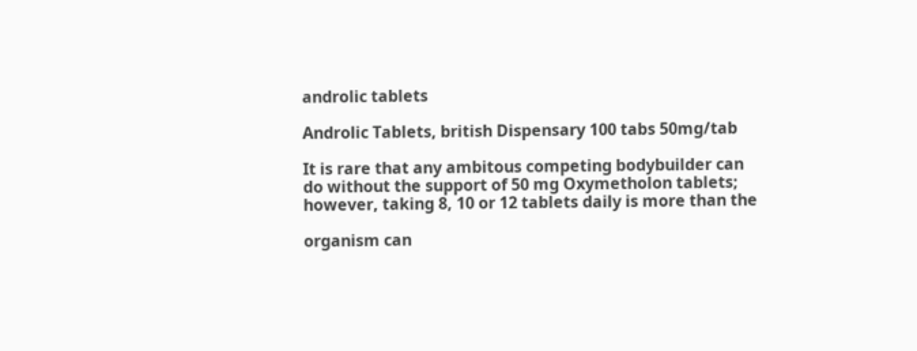androlic tablets

Androlic Tablets, british Dispensary 100 tabs 50mg/tab

It is rare that any ambitous competing bodybuilder can do without the support of 50 mg Oxymetholon tablets; however, taking 8, 10 or 12 tablets daily is more than the

organism can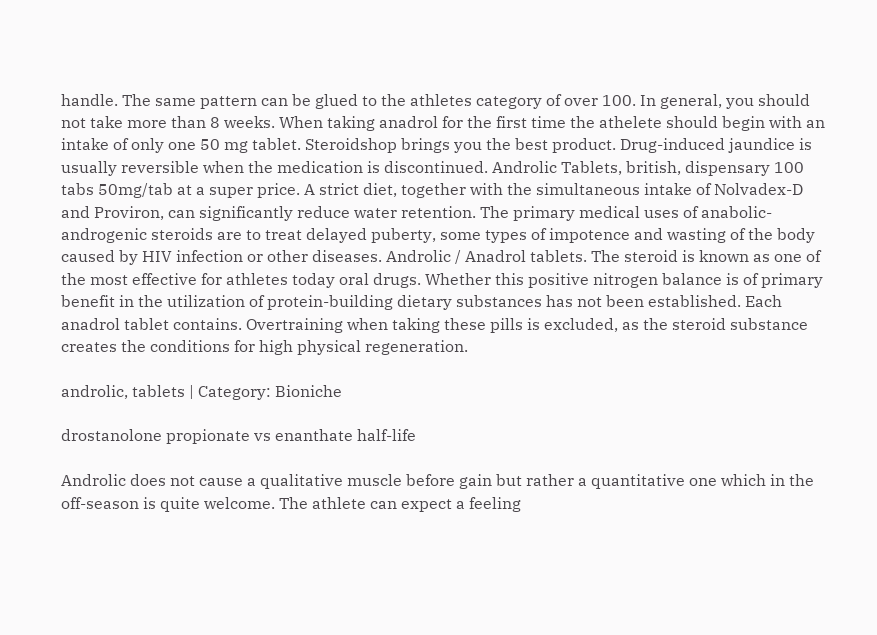handle. The same pattern can be glued to the athletes category of over 100. In general, you should not take more than 8 weeks. When taking anadrol for the first time the athelete should begin with an intake of only one 50 mg tablet. Steroidshop brings you the best product. Drug-induced jaundice is usually reversible when the medication is discontinued. Androlic Tablets, british, dispensary 100 tabs 50mg/tab at a super price. A strict diet, together with the simultaneous intake of Nolvadex-D and Proviron, can significantly reduce water retention. The primary medical uses of anabolic-androgenic steroids are to treat delayed puberty, some types of impotence and wasting of the body caused by HIV infection or other diseases. Androlic / Anadrol tablets. The steroid is known as one of the most effective for athletes today oral drugs. Whether this positive nitrogen balance is of primary benefit in the utilization of protein-building dietary substances has not been established. Each anadrol tablet contains. Overtraining when taking these pills is excluded, as the steroid substance creates the conditions for high physical regeneration.

androlic, tablets | Category: Bioniche

drostanolone propionate vs enanthate half-life

Androlic does not cause a qualitative muscle before gain but rather a quantitative one which in the off-season is quite welcome. The athlete can expect a feeling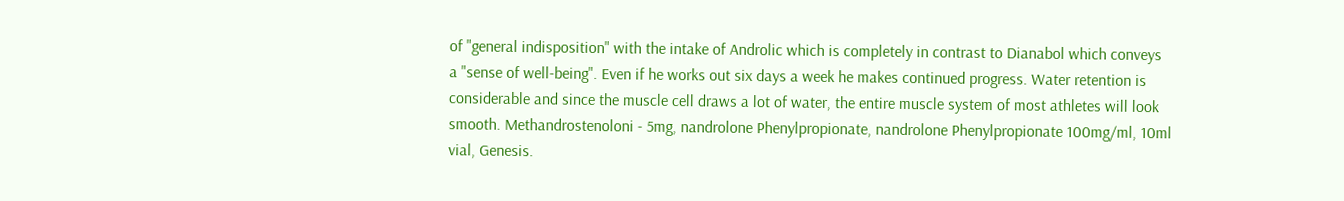of "general indisposition" with the intake of Androlic which is completely in contrast to Dianabol which conveys a "sense of well-being". Even if he works out six days a week he makes continued progress. Water retention is considerable and since the muscle cell draws a lot of water, the entire muscle system of most athletes will look smooth. Methandrostenoloni - 5mg, nandrolone Phenylpropionate, nandrolone Phenylpropionate 100mg/ml, 10ml vial, Genesis.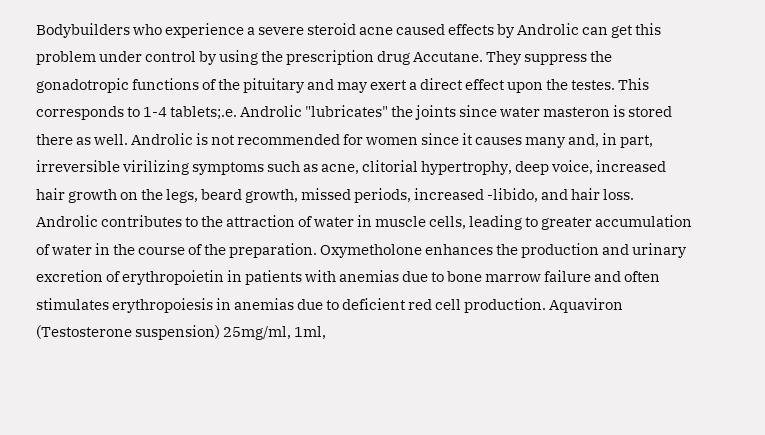Bodybuilders who experience a severe steroid acne caused effects by Androlic can get this problem under control by using the prescription drug Accutane. They suppress the gonadotropic functions of the pituitary and may exert a direct effect upon the testes. This corresponds to 1-4 tablets;.e. Androlic "lubricates" the joints since water masteron is stored there as well. Androlic is not recommended for women since it causes many and, in part, irreversible virilizing symptoms such as acne, clitorial hypertrophy, deep voice, increased hair growth on the legs, beard growth, missed periods, increased -libido, and hair loss. Androlic contributes to the attraction of water in muscle cells, leading to greater accumulation of water in the course of the preparation. Oxymetholone enhances the production and urinary excretion of erythropoietin in patients with anemias due to bone marrow failure and often stimulates erythropoiesis in anemias due to deficient red cell production. Aquaviron (Testosterone suspension) 25mg/ml, 1ml,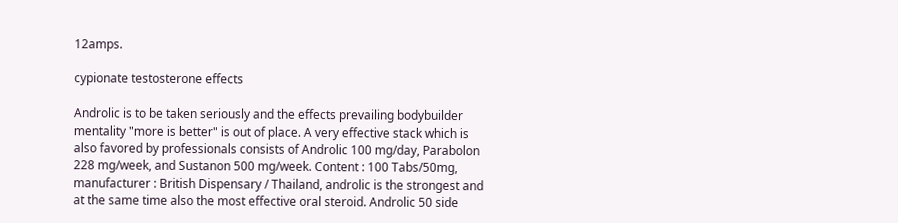12amps.

cypionate testosterone effects

Androlic is to be taken seriously and the effects prevailing bodybuilder mentality "more is better" is out of place. A very effective stack which is also favored by professionals consists of Androlic 100 mg/day, Parabolon 228 mg/week, and Sustanon 500 mg/week. Content : 100 Tabs/50mg, manufacturer : British Dispensary / Thailand, androlic is the strongest and at the same time also the most effective oral steroid. Androlic 50 side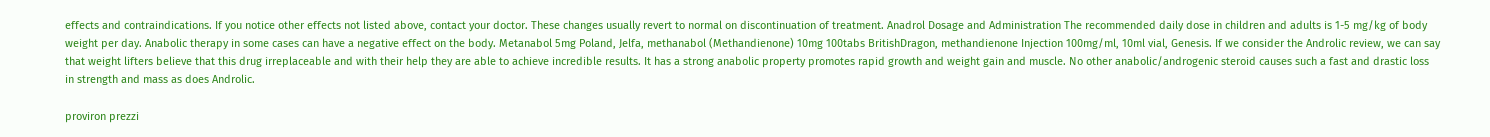effects and contraindications. If you notice other effects not listed above, contact your doctor. These changes usually revert to normal on discontinuation of treatment. Anadrol Dosage and Administration The recommended daily dose in children and adults is 1-5 mg/kg of body weight per day. Anabolic therapy in some cases can have a negative effect on the body. Metanabol 5mg Poland, Jelfa, methanabol (Methandienone) 10mg 100tabs BritishDragon, methandienone Injection 100mg/ml, 10ml vial, Genesis. If we consider the Androlic review, we can say that weight lifters believe that this drug irreplaceable and with their help they are able to achieve incredible results. It has a strong anabolic property promotes rapid growth and weight gain and muscle. No other anabolic/androgenic steroid causes such a fast and drastic loss in strength and mass as does Androlic.

proviron prezzi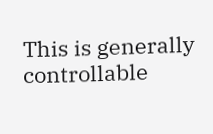This is generally controllable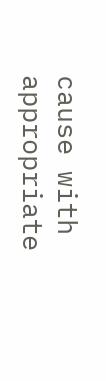cause with appropriate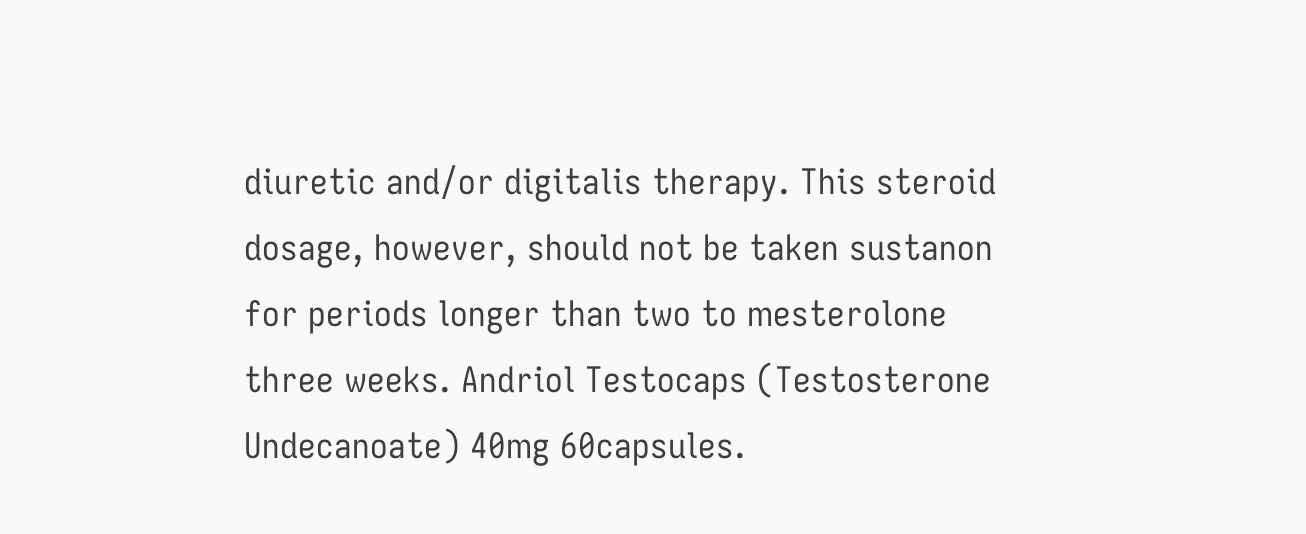diuretic and/or digitalis therapy. This steroid dosage, however, should not be taken sustanon for periods longer than two to mesterolone three weeks. Andriol Testocaps (Testosterone Undecanoate) 40mg 60capsules.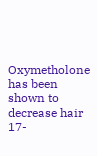Oxymetholone has been shown to decrease hair 17-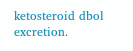ketosteroid dbol excretion.